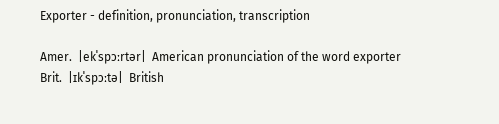Exporter - definition, pronunciation, transcription

Amer.  |ekˈspɔːrtər|  American pronunciation of the word exporter
Brit.  |ɪkˈspɔːtə|  British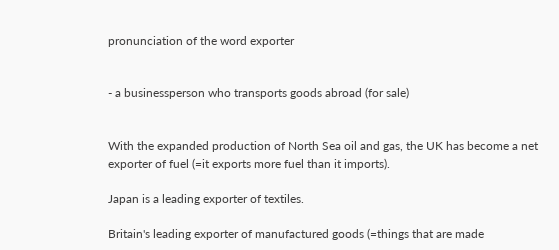pronunciation of the word exporter


- a businessperson who transports goods abroad (for sale)


With the expanded production of North Sea oil and gas, the UK has become a net exporter of fuel (=it exports more fuel than it imports).

Japan is a leading exporter of textiles.

Britain's leading exporter of manufactured goods (=things that are made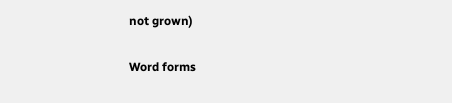not grown)

Word forms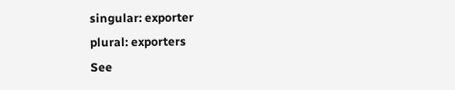singular: exporter
plural: exporters
See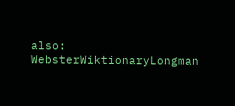also:  WebsterWiktionaryLongman